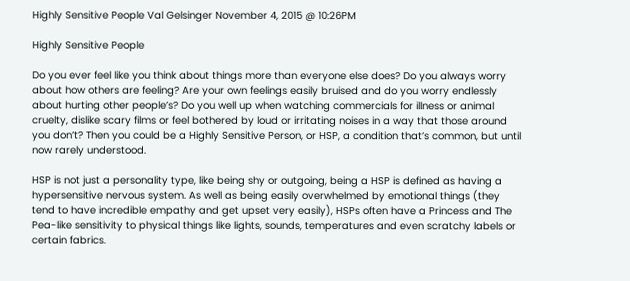Highly Sensitive People Val Gelsinger November 4, 2015 @ 10:26PM

Highly Sensitive People

Do you ever feel like you think about things more than everyone else does? Do you always worry about how others are feeling? Are your own feelings easily bruised and do you worry endlessly about hurting other people’s? Do you well up when watching commercials for illness or animal cruelty, dislike scary films or feel bothered by loud or irritating noises in a way that those around you don’t? Then you could be a Highly Sensitive Person, or HSP, a condition that’s common, but until now rarely understood.

HSP is not just a personality type, like being shy or outgoing, being a HSP is defined as having a hypersensitive nervous system. As well as being easily overwhelmed by emotional things (they tend to have incredible empathy and get upset very easily), HSPs often have a Princess and The Pea-like sensitivity to physical things like lights, sounds, temperatures and even scratchy labels or certain fabrics.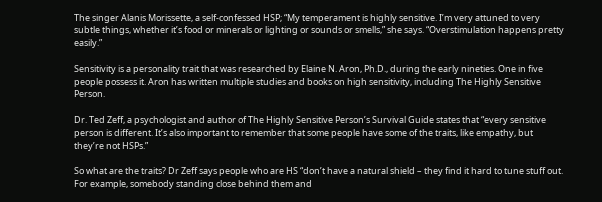The singer Alanis Morissette, a self-confessed HSP; “My temperament is highly sensitive. I’m very attuned to very subtle things, whether it’s food or minerals or lighting or sounds or smells,” she says. “Overstimulation happens pretty easily.”

Sensitivity is a personality trait that was researched by Elaine N. Aron, Ph.D., during the early nineties. One in five people possess it. Aron has written multiple studies and books on high sensitivity, including The Highly Sensitive Person.

Dr. Ted Zeff, a psychologist and author of The Highly Sensitive Person’s Survival Guide states that “every sensitive person is different. It’s also important to remember that some people have some of the traits, like empathy, but they’re not HSPs.”

So what are the traits? Dr Zeff says people who are HS “don’t have a natural shield – they find it hard to tune stuff out. For example, somebody standing close behind them and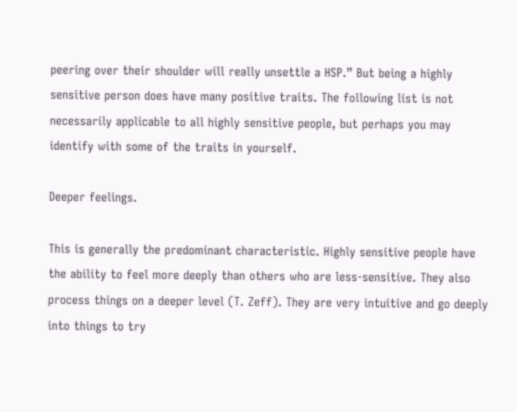peering over their shoulder will really unsettle a HSP.” But being a highly sensitive person does have many positive traits. The following list is not necessarily applicable to all highly sensitive people, but perhaps you may identify with some of the traits in yourself.

Deeper feelings.

This is generally the predominant characteristic. Highly sensitive people have the ability to feel more deeply than others who are less-sensitive. They also process things on a deeper level (T. Zeff). They are very intuitive and go deeply into things to try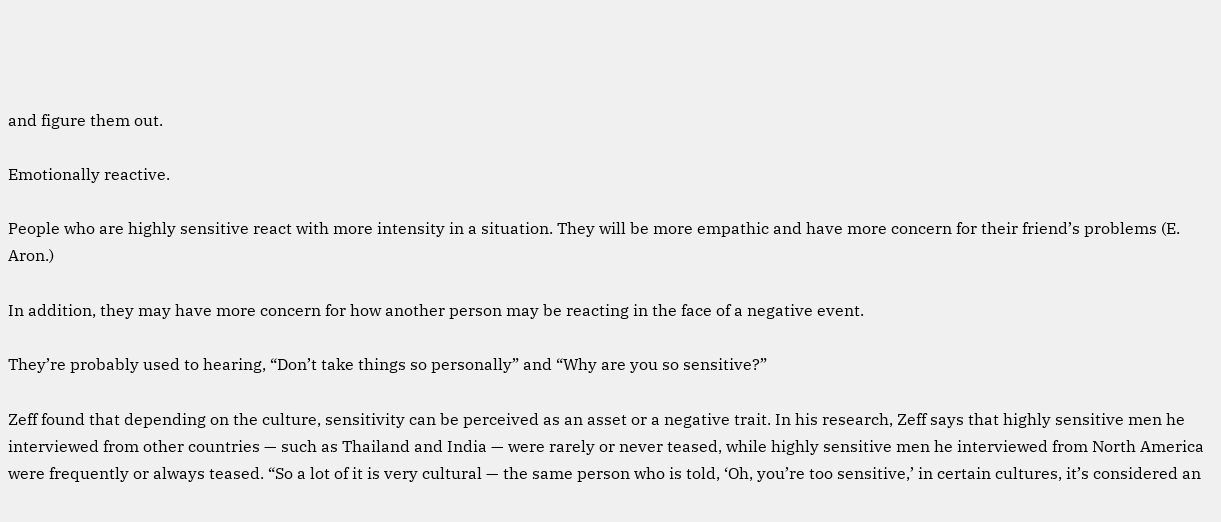and figure them out.

Emotionally reactive.

People who are highly sensitive react with more intensity in a situation. They will be more empathic and have more concern for their friend’s problems (E. Aron.)

In addition, they may have more concern for how another person may be reacting in the face of a negative event.

They’re probably used to hearing, “Don’t take things so personally” and “Why are you so sensitive?”

Zeff found that depending on the culture, sensitivity can be perceived as an asset or a negative trait. In his research, Zeff says that highly sensitive men he interviewed from other countries — such as Thailand and India — were rarely or never teased, while highly sensitive men he interviewed from North America were frequently or always teased. “So a lot of it is very cultural — the same person who is told, ‘Oh, you’re too sensitive,’ in certain cultures, it’s considered an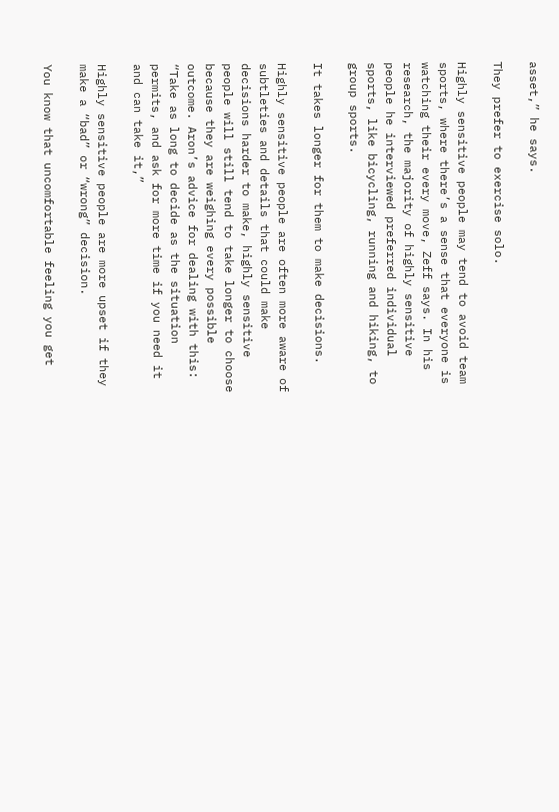asset,” he says.

They prefer to exercise solo.

Highly sensitive people may tend to avoid team sports, where there’s a sense that everyone is watching their every move, Zeff says. In his research, the majority of highly sensitive people he interviewed preferred individual sports, like bicycling, running and hiking, to group sports.

It takes longer for them to make decisions.

Highly sensitive people are often more aware of subtleties and details that could make decisions harder to make, highly sensitive people will still tend to take longer to choose because they are weighing every possible outcome. Aron’s advice for dealing with this: “Take as long to decide as the situation permits, and ask for more time if you need it and can take it,”

Highly sensitive people are more upset if they make a “bad” or “wrong” decision.

You know that uncomfortable feeling you get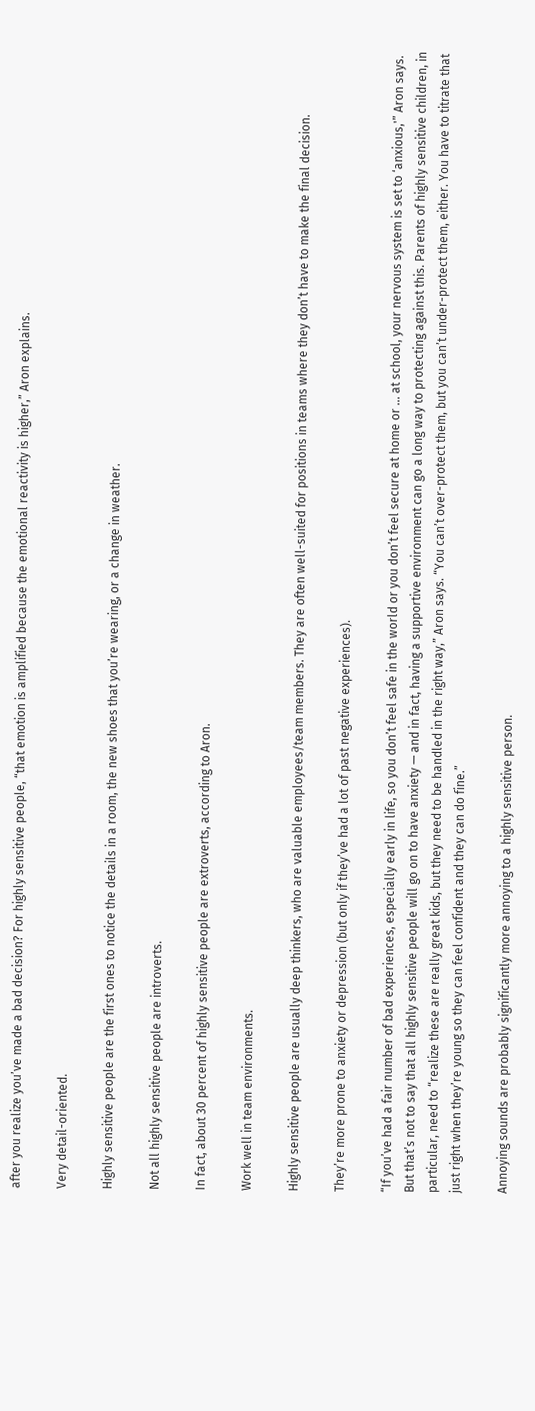after you realize you’ve made a bad decision? For highly sensitive people, “that emotion is amplified because the emotional reactivity is higher,” Aron explains.

Very detail-oriented.

Highly sensitive people are the first ones to notice the details in a room, the new shoes that you’re wearing, or a change in weather.

Not all highly sensitive people are introverts.

In fact, about 30 percent of highly sensitive people are extroverts, according to Aron.

Work well in team environments.

Highly sensitive people are usually deep thinkers, who are valuable employees/team members. They are often well-suited for positions in teams where they don’t have to make the final decision.

They’re more prone to anxiety or depression (but only if they’ve had a lot of past negative experiences).

“If you’ve had a fair number of bad experiences, especially early in life, so you don’t feel safe in the world or you don’t feel secure at home or … at school, your nervous system is set to ‘anxious,'” Aron says. But that’s not to say that all highly sensitive people will go on to have anxiety — and in fact, having a supportive environment can go a long way to protecting against this. Parents of highly sensitive children, in particular, need to “realize these are really great kids, but they need to be handled in the right way,” Aron says. “You can’t over-protect them, but you can’t under-protect them, either. You have to titrate that just right when they’re young so they can feel confident and they can do fine.”

Annoying sounds are probably significantly more annoying to a highly sensitive person.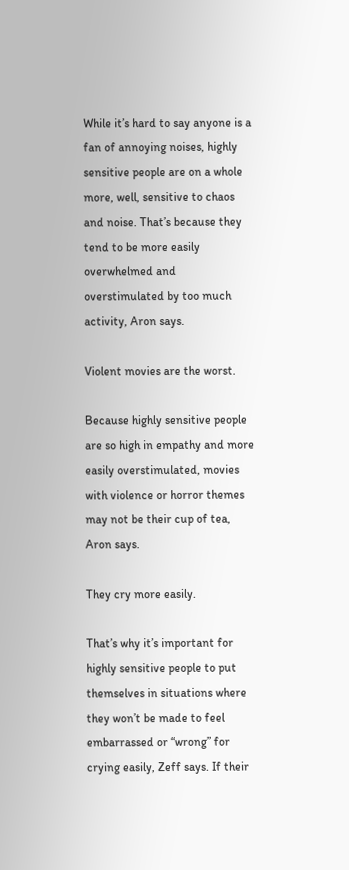While it’s hard to say anyone is a fan of annoying noises, highly sensitive people are on a whole more, well, sensitive to chaos and noise. That’s because they tend to be more easily overwhelmed and overstimulated by too much activity, Aron says.

Violent movies are the worst.

Because highly sensitive people are so high in empathy and more easily overstimulated, movies with violence or horror themes may not be their cup of tea, Aron says.

They cry more easily.

That’s why it’s important for highly sensitive people to put themselves in situations where they won’t be made to feel embarrassed or “wrong” for crying easily, Zeff says. If their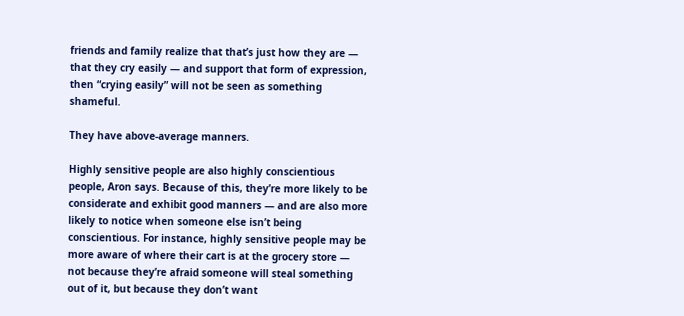friends and family realize that that’s just how they are — that they cry easily — and support that form of expression, then “crying easily” will not be seen as something shameful.

They have above-average manners.

Highly sensitive people are also highly conscientious people, Aron says. Because of this, they’re more likely to be considerate and exhibit good manners — and are also more likely to notice when someone else isn’t being conscientious. For instance, highly sensitive people may be more aware of where their cart is at the grocery store — not because they’re afraid someone will steal something out of it, but because they don’t want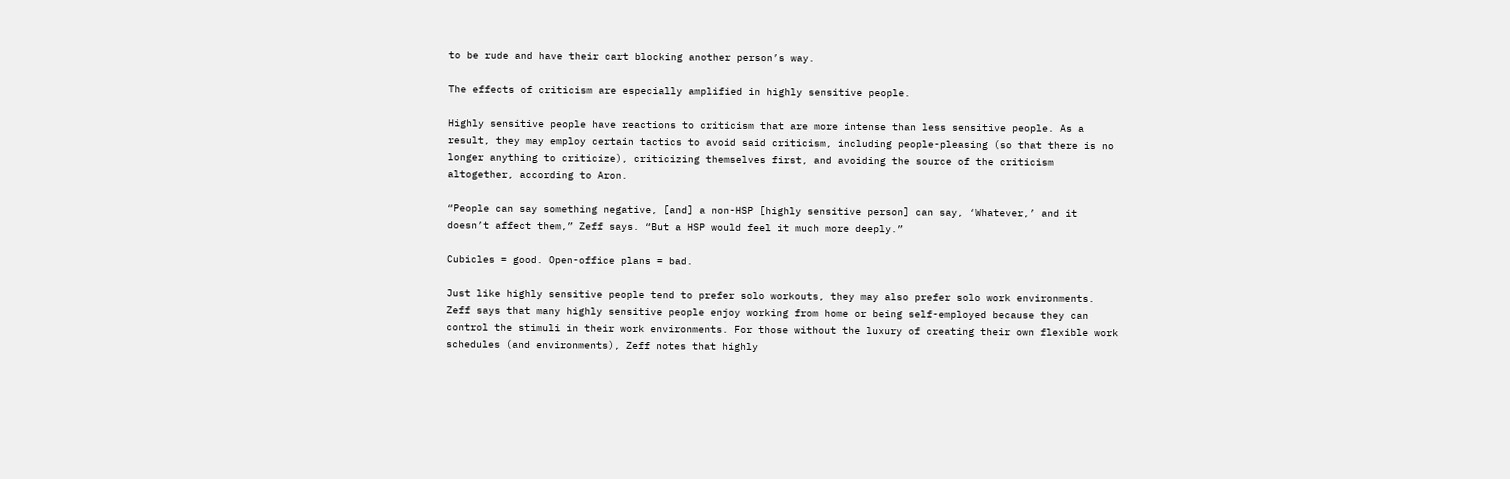to be rude and have their cart blocking another person’s way.

The effects of criticism are especially amplified in highly sensitive people.

Highly sensitive people have reactions to criticism that are more intense than less sensitive people. As a result, they may employ certain tactics to avoid said criticism, including people-pleasing (so that there is no longer anything to criticize), criticizing themselves first, and avoiding the source of the criticism altogether, according to Aron.

“People can say something negative, [and] a non-HSP [highly sensitive person] can say, ‘Whatever,’ and it doesn’t affect them,” Zeff says. “But a HSP would feel it much more deeply.”

Cubicles = good. Open-office plans = bad.

Just like highly sensitive people tend to prefer solo workouts, they may also prefer solo work environments. Zeff says that many highly sensitive people enjoy working from home or being self-employed because they can control the stimuli in their work environments. For those without the luxury of creating their own flexible work schedules (and environments), Zeff notes that highly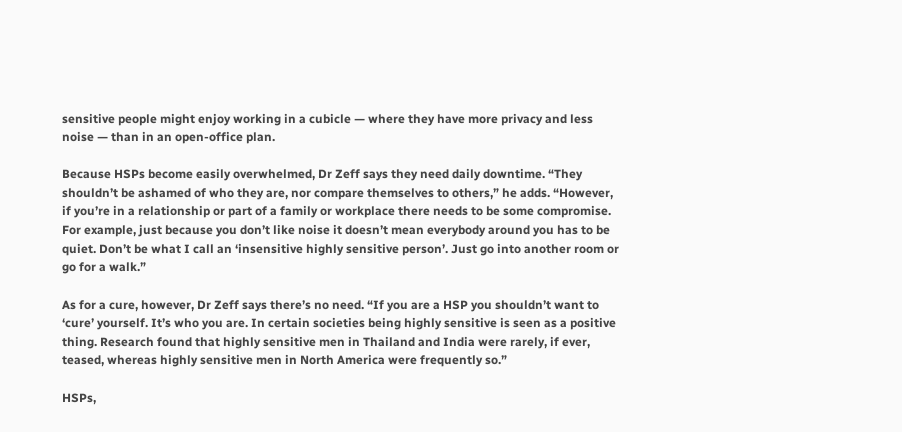sensitive people might enjoy working in a cubicle — where they have more privacy and less noise — than in an open-office plan.

Because HSPs become easily overwhelmed, Dr Zeff says they need daily downtime. “They shouldn’t be ashamed of who they are, nor compare themselves to others,” he adds. “However, if you’re in a relationship or part of a family or workplace there needs to be some compromise. For example, just because you don’t like noise it doesn’t mean everybody around you has to be quiet. Don’t be what I call an ‘insensitive highly sensitive person’. Just go into another room or go for a walk.”

As for a cure, however, Dr Zeff says there’s no need. “If you are a HSP you shouldn’t want to ‘cure’ yourself. It’s who you are. In certain societies being highly sensitive is seen as a positive thing. Research found that highly sensitive men in Thailand and India were rarely, if ever, teased, whereas highly sensitive men in North America were frequently so.”

HSPs,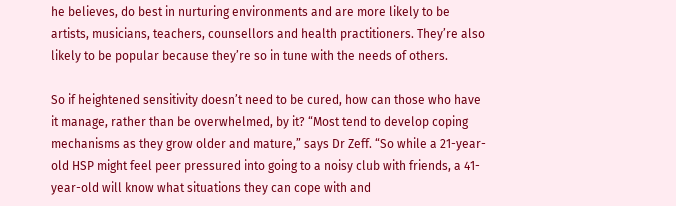he believes, do best in nurturing environments and are more likely to be artists, musicians, teachers, counsellors and health practitioners. They’re also likely to be popular because they’re so in tune with the needs of others.

So if heightened sensitivity doesn’t need to be cured, how can those who have it manage, rather than be overwhelmed, by it? “Most tend to develop coping mechanisms as they grow older and mature,” says Dr Zeff. “So while a 21-year-old HSP might feel peer pressured into going to a noisy club with friends, a 41-year-old will know what situations they can cope with and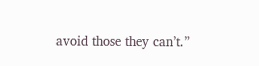avoid those they can’t.”